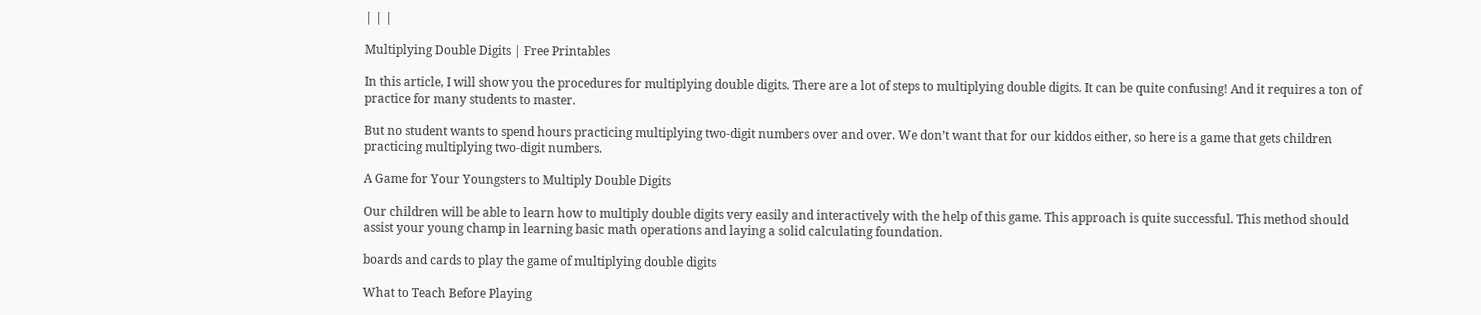| | |

Multiplying Double Digits | Free Printables

In this article, I will show you the procedures for multiplying double digits. There are a lot of steps to multiplying double digits. It can be quite confusing! And it requires a ton of practice for many students to master.

But no student wants to spend hours practicing multiplying two-digit numbers over and over. We don’t want that for our kiddos either, so here is a game that gets children practicing multiplying two-digit numbers.

A Game for Your Youngsters to Multiply Double Digits

Our children will be able to learn how to multiply double digits very easily and interactively with the help of this game. This approach is quite successful. This method should assist your young champ in learning basic math operations and laying a solid calculating foundation.

boards and cards to play the game of multiplying double digits

What to Teach Before Playing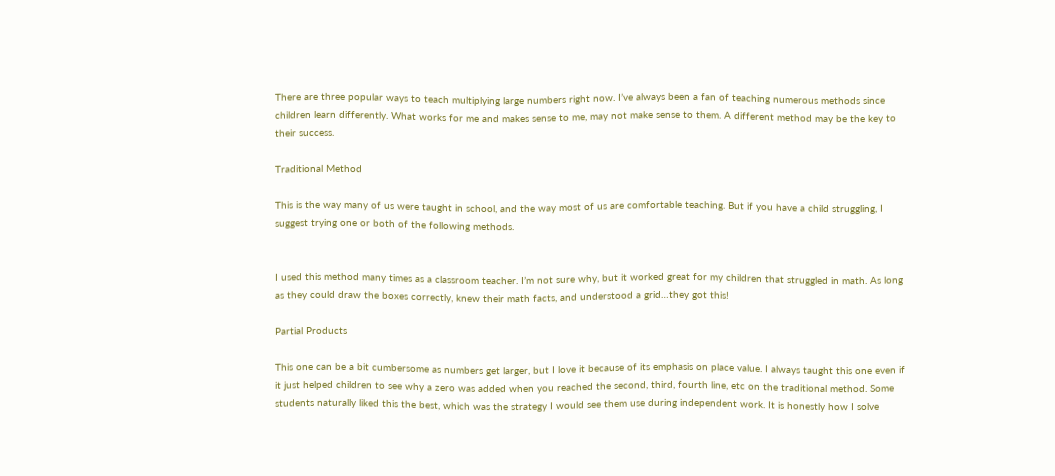There are three popular ways to teach multiplying large numbers right now. I’ve always been a fan of teaching numerous methods since children learn differently. What works for me and makes sense to me, may not make sense to them. A different method may be the key to their success.

Traditional Method

This is the way many of us were taught in school, and the way most of us are comfortable teaching. But if you have a child struggling, I suggest trying one or both of the following methods.


I used this method many times as a classroom teacher. I’m not sure why, but it worked great for my children that struggled in math. As long as they could draw the boxes correctly, knew their math facts, and understood a grid…they got this!

Partial Products

This one can be a bit cumbersome as numbers get larger, but I love it because of its emphasis on place value. I always taught this one even if it just helped children to see why a zero was added when you reached the second, third, fourth line, etc on the traditional method. Some students naturally liked this the best, which was the strategy I would see them use during independent work. It is honestly how I solve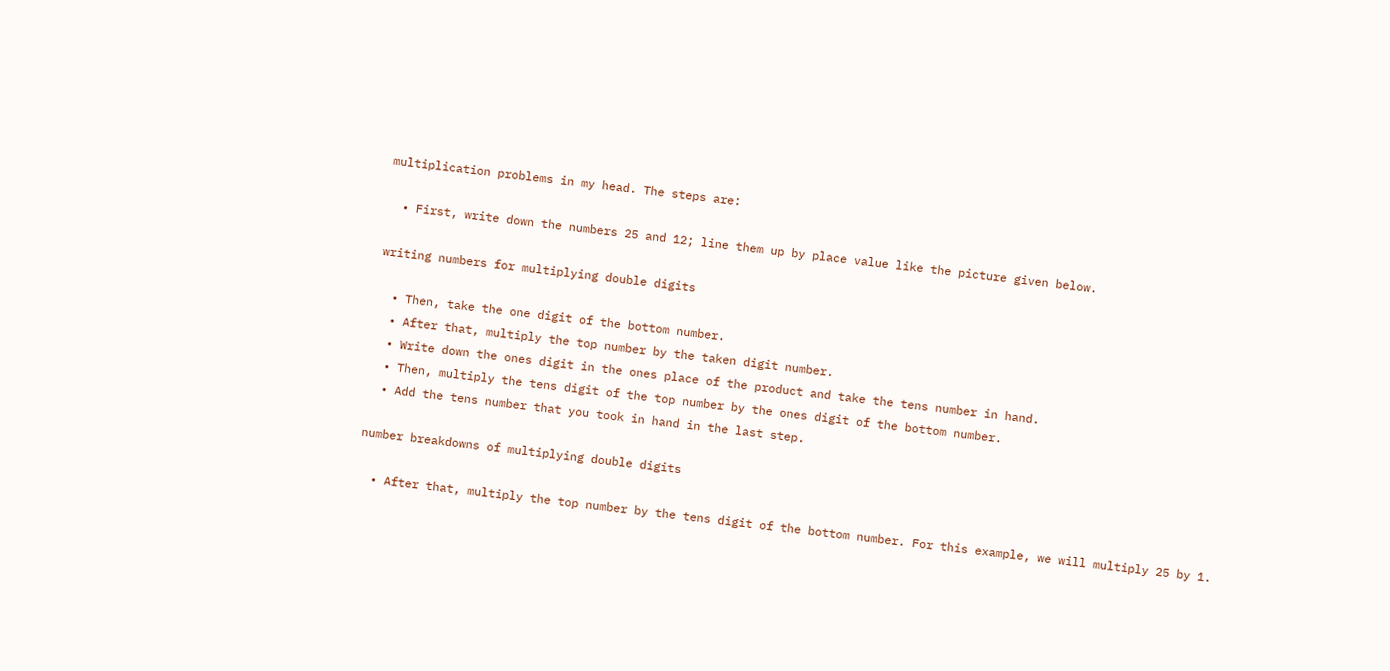multiplication problems in my head. The steps are:

  • First, write down the numbers 25 and 12; line them up by place value like the picture given below.

writing numbers for multiplying double digits

  • Then, take the one digit of the bottom number.
  • After that, multiply the top number by the taken digit number.
  • Write down the ones digit in the ones place of the product and take the tens number in hand.
  • Then, multiply the tens digit of the top number by the ones digit of the bottom number.
  • Add the tens number that you took in hand in the last step.

number breakdowns of multiplying double digits

  • After that, multiply the top number by the tens digit of the bottom number. For this example, we will multiply 25 by 1.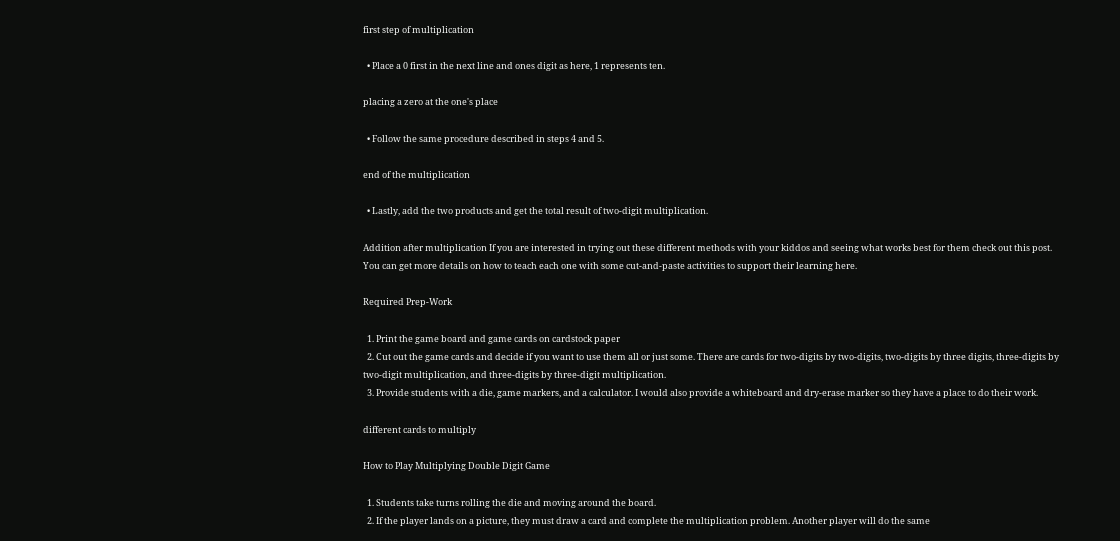first step of multiplication

  • Place a 0 first in the next line and ones digit as here, 1 represents ten.

placing a zero at the one's place

  • Follow the same procedure described in steps 4 and 5.

end of the multiplication

  • Lastly, add the two products and get the total result of two-digit multiplication.

Addition after multiplication If you are interested in trying out these different methods with your kiddos and seeing what works best for them check out this post. You can get more details on how to teach each one with some cut-and-paste activities to support their learning here.

Required Prep-Work

  1. Print the game board and game cards on cardstock paper
  2. Cut out the game cards and decide if you want to use them all or just some. There are cards for two-digits by two-digits, two-digits by three digits, three-digits by two-digit multiplication, and three-digits by three-digit multiplication.
  3. Provide students with a die, game markers, and a calculator. I would also provide a whiteboard and dry-erase marker so they have a place to do their work.

different cards to multiply

How to Play Multiplying Double Digit Game

  1. Students take turns rolling the die and moving around the board.
  2. If the player lands on a picture, they must draw a card and complete the multiplication problem. Another player will do the same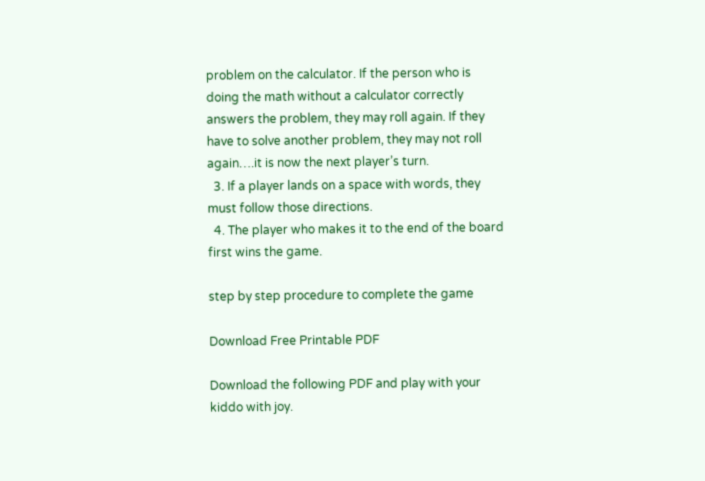problem on the calculator. If the person who is doing the math without a calculator correctly answers the problem, they may roll again. If they have to solve another problem, they may not roll again….it is now the next player’s turn.
  3. If a player lands on a space with words, they must follow those directions.
  4. The player who makes it to the end of the board first wins the game.

step by step procedure to complete the game

Download Free Printable PDF

Download the following PDF and play with your kiddo with joy.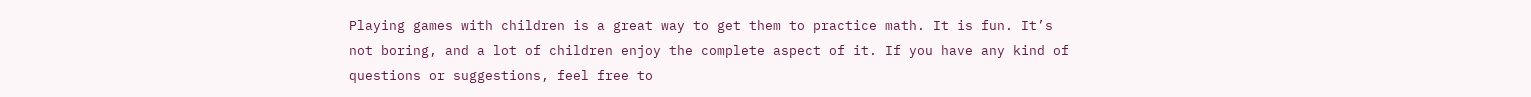Playing games with children is a great way to get them to practice math. It is fun. It’s not boring, and a lot of children enjoy the complete aspect of it. If you have any kind of questions or suggestions, feel free to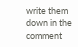write them down in the comment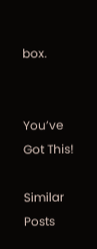box.


You’ve Got This!

Similar Posts